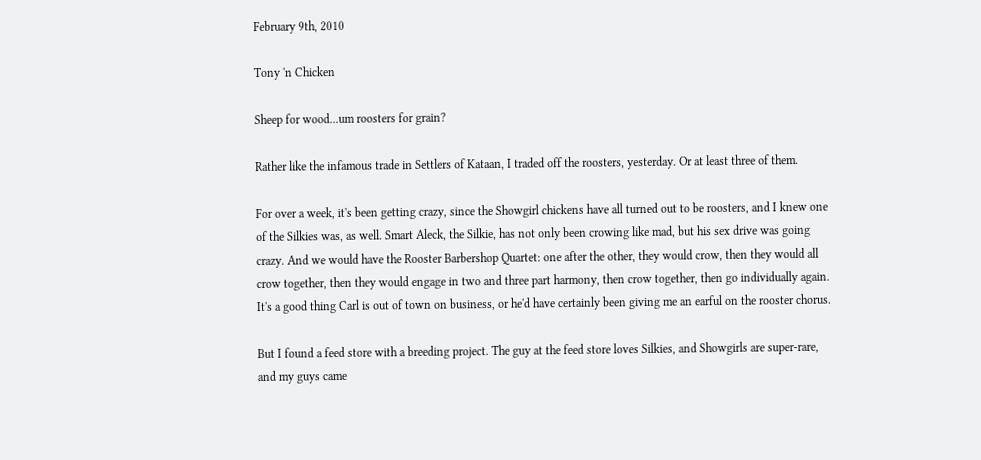February 9th, 2010

Tony 'n Chicken

Sheep for wood...um roosters for grain?

Rather like the infamous trade in Settlers of Kataan, I traded off the roosters, yesterday. Or at least three of them.

For over a week, it's been getting crazy, since the Showgirl chickens have all turned out to be roosters, and I knew one of the Silkies was, as well. Smart Aleck, the Silkie, has not only been crowing like mad, but his sex drive was going crazy. And we would have the Rooster Barbershop Quartet: one after the other, they would crow, then they would all crow together, then they would engage in two and three part harmony, then crow together, then go individually again. It's a good thing Carl is out of town on business, or he'd have certainly been giving me an earful on the rooster chorus.

But I found a feed store with a breeding project. The guy at the feed store loves Silkies, and Showgirls are super-rare, and my guys came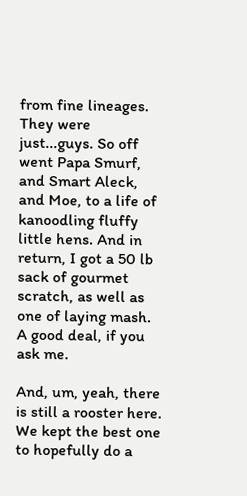from fine lineages. They were just...guys. So off went Papa Smurf, and Smart Aleck, and Moe, to a life of kanoodling fluffy little hens. And in return, I got a 50 lb sack of gourmet scratch, as well as one of laying mash. A good deal, if you ask me.

And, um, yeah, there is still a rooster here. We kept the best one to hopefully do a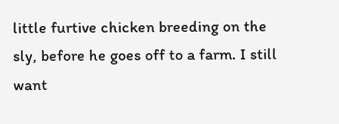little furtive chicken breeding on the sly, before he goes off to a farm. I still want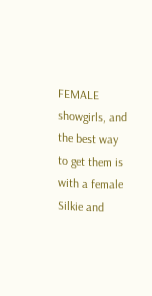FEMALE showgirls, and the best way to get them is with a female Silkie and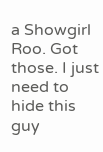a Showgirl Roo. Got those. I just need to hide this guy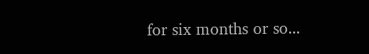for six months or so...